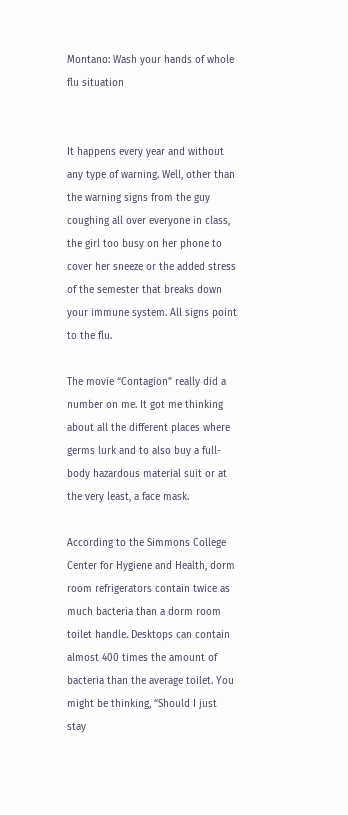Montano: Wash your hands of whole flu situation


It happens every year and without any type of warning. Well, other than the warning signs from the guy coughing all over everyone in class, the girl too busy on her phone to cover her sneeze or the added stress of the semester that breaks down your immune system. All signs point to the flu.

The movie “Contagion” really did a number on me. It got me thinking about all the different places where germs lurk and to also buy a full-body hazardous material suit or at the very least, a face mask.

According to the Simmons College Center for Hygiene and Health, dorm room refrigerators contain twice as much bacteria than a dorm room toilet handle. Desktops can contain almost 400 times the amount of bacteria than the average toilet. You might be thinking, “Should I just stay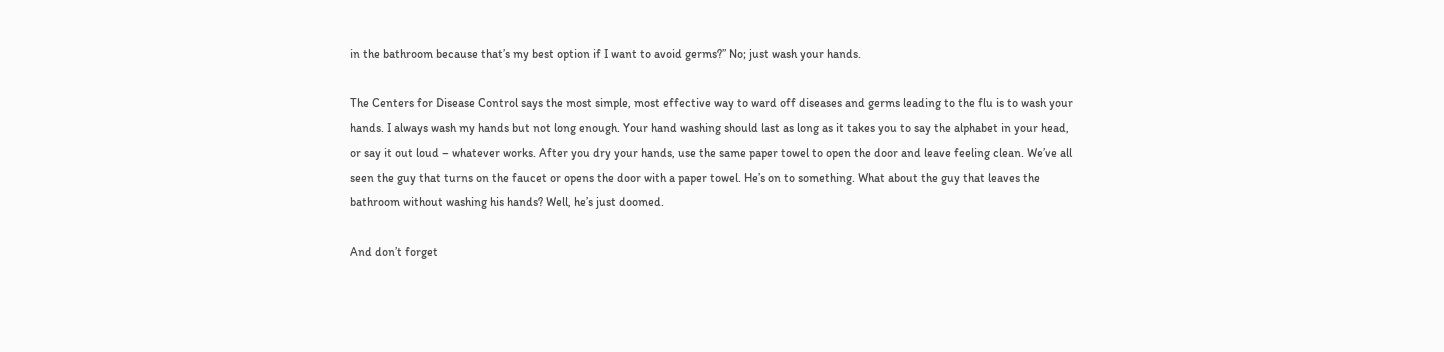in the bathroom because that’s my best option if I want to avoid germs?” No; just wash your hands.

The Centers for Disease Control says the most simple, most effective way to ward off diseases and germs leading to the flu is to wash your hands. I always wash my hands but not long enough. Your hand washing should last as long as it takes you to say the alphabet in your head, or say it out loud – whatever works. After you dry your hands, use the same paper towel to open the door and leave feeling clean. We’ve all seen the guy that turns on the faucet or opens the door with a paper towel. He’s on to something. What about the guy that leaves the bathroom without washing his hands? Well, he’s just doomed.

And don’t forget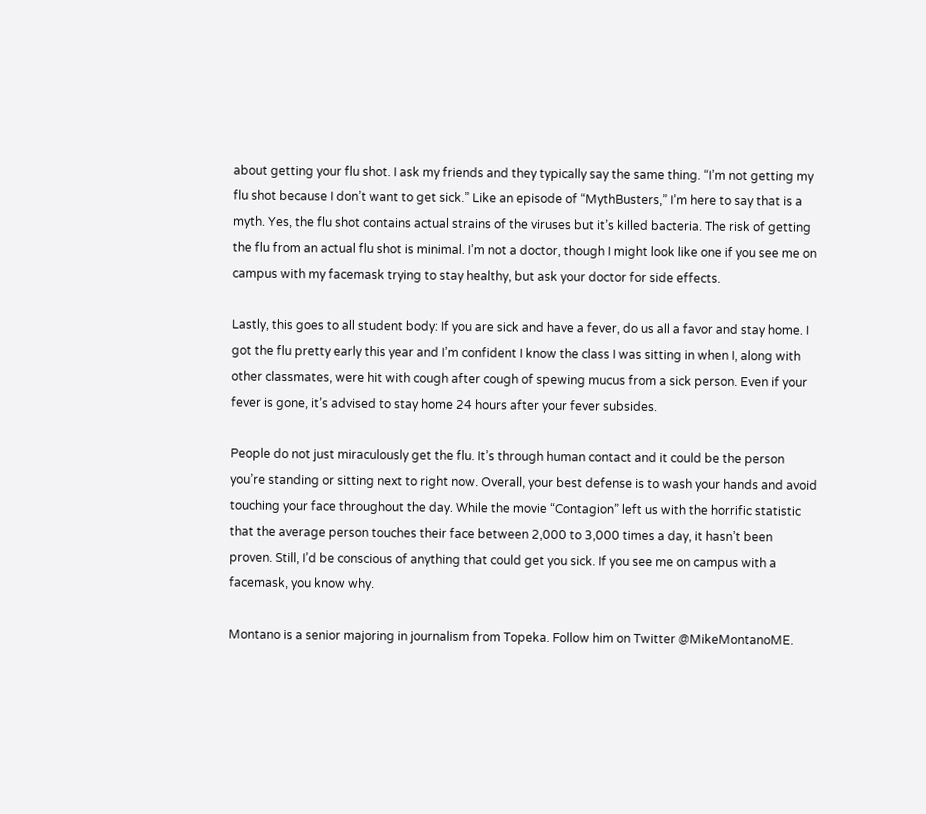about getting your flu shot. I ask my friends and they typically say the same thing. “I’m not getting my flu shot because I don’t want to get sick.” Like an episode of “MythBusters,” I’m here to say that is a myth. Yes, the flu shot contains actual strains of the viruses but it’s killed bacteria. The risk of getting the flu from an actual flu shot is minimal. I’m not a doctor, though I might look like one if you see me on campus with my facemask trying to stay healthy, but ask your doctor for side effects.

Lastly, this goes to all student body: If you are sick and have a fever, do us all a favor and stay home. I got the flu pretty early this year and I’m confident I know the class I was sitting in when I, along with other classmates, were hit with cough after cough of spewing mucus from a sick person. Even if your fever is gone, it’s advised to stay home 24 hours after your fever subsides.

People do not just miraculously get the flu. It’s through human contact and it could be the person you’re standing or sitting next to right now. Overall, your best defense is to wash your hands and avoid touching your face throughout the day. While the movie “Contagion” left us with the horrific statistic that the average person touches their face between 2,000 to 3,000 times a day, it hasn’t been proven. Still, I’d be conscious of anything that could get you sick. If you see me on campus with a facemask, you know why.

Montano is a senior majoring in journalism from Topeka. Follow him on Twitter @MikeMontanoME.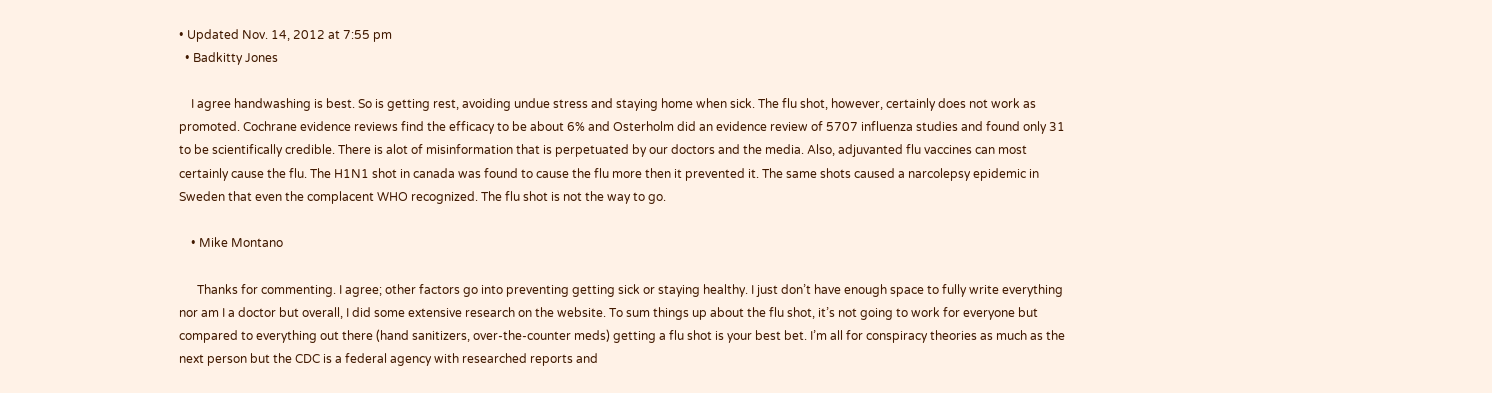• Updated Nov. 14, 2012 at 7:55 pm
  • Badkitty Jones

    I agree handwashing is best. So is getting rest, avoiding undue stress and staying home when sick. The flu shot, however, certainly does not work as promoted. Cochrane evidence reviews find the efficacy to be about 6% and Osterholm did an evidence review of 5707 influenza studies and found only 31 to be scientifically credible. There is alot of misinformation that is perpetuated by our doctors and the media. Also, adjuvanted flu vaccines can most certainly cause the flu. The H1N1 shot in canada was found to cause the flu more then it prevented it. The same shots caused a narcolepsy epidemic in Sweden that even the complacent WHO recognized. The flu shot is not the way to go.

    • Mike Montano

      Thanks for commenting. I agree; other factors go into preventing getting sick or staying healthy. I just don’t have enough space to fully write everything nor am I a doctor but overall, I did some extensive research on the website. To sum things up about the flu shot, it’s not going to work for everyone but compared to everything out there (hand sanitizers, over-the-counter meds) getting a flu shot is your best bet. I’m all for conspiracy theories as much as the next person but the CDC is a federal agency with researched reports and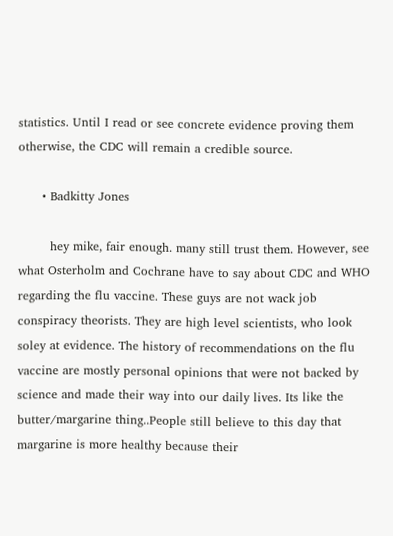statistics. Until I read or see concrete evidence proving them otherwise, the CDC will remain a credible source.

      • Badkitty Jones

        hey mike, fair enough. many still trust them. However, see what Osterholm and Cochrane have to say about CDC and WHO regarding the flu vaccine. These guys are not wack job conspiracy theorists. They are high level scientists, who look soley at evidence. The history of recommendations on the flu vaccine are mostly personal opinions that were not backed by science and made their way into our daily lives. Its like the butter/margarine thing..People still believe to this day that margarine is more healthy because their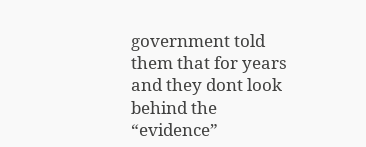government told them that for years and they dont look behind the “evidence”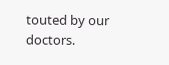touted by our doctors.